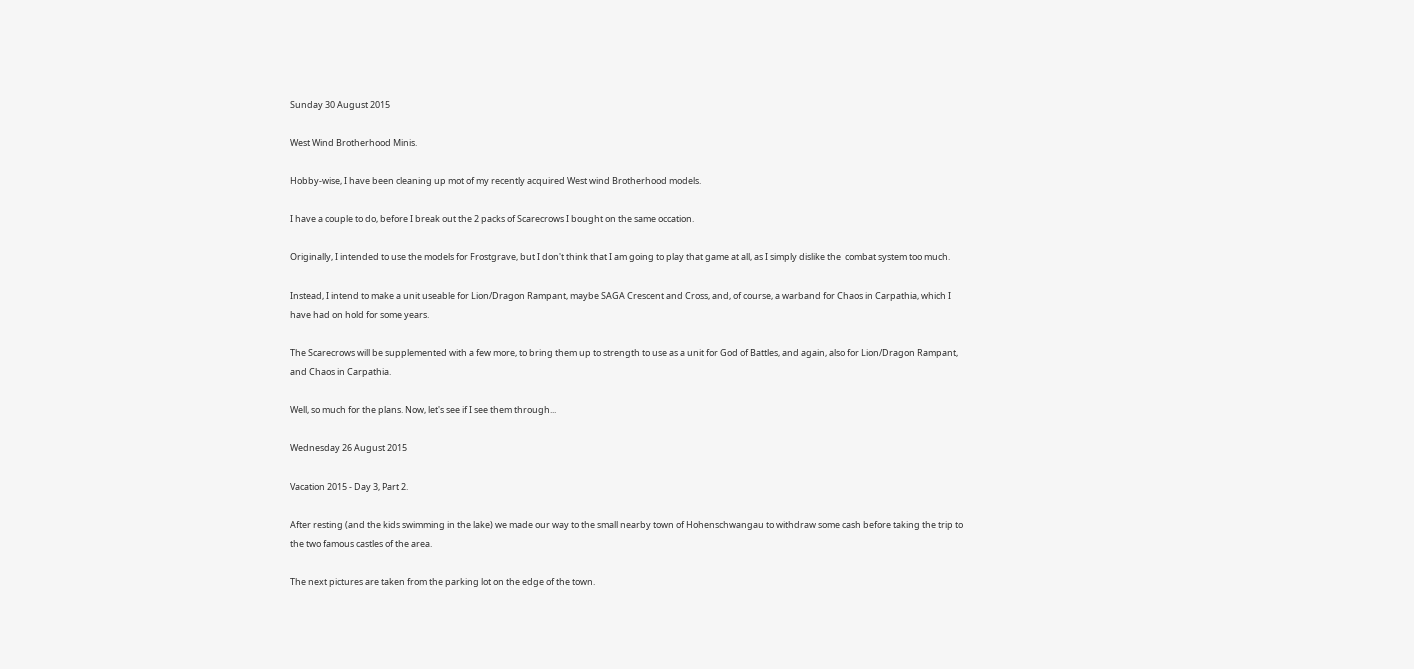Sunday 30 August 2015

West Wind Brotherhood Minis.

Hobby-wise, I have been cleaning up mot of my recently acquired West wind Brotherhood models.

I have a couple to do, before I break out the 2 packs of Scarecrows I bought on the same occation.

Originally, I intended to use the models for Frostgrave, but I don't think that I am going to play that game at all, as I simply dislike the  combat system too much.

Instead, I intend to make a unit useable for Lion/Dragon Rampant, maybe SAGA Crescent and Cross, and, of course, a warband for Chaos in Carpathia, which I have had on hold for some years.

The Scarecrows will be supplemented with a few more, to bring them up to strength to use as a unit for God of Battles, and again, also for Lion/Dragon Rampant, and Chaos in Carpathia.

Well, so much for the plans. Now, let's see if I see them through...

Wednesday 26 August 2015

Vacation 2015 - Day 3, Part 2.

After resting (and the kids swimming in the lake) we made our way to the small nearby town of Hohenschwangau to withdraw some cash before taking the trip to the two famous castles of the area.

The next pictures are taken from the parking lot on the edge of the town.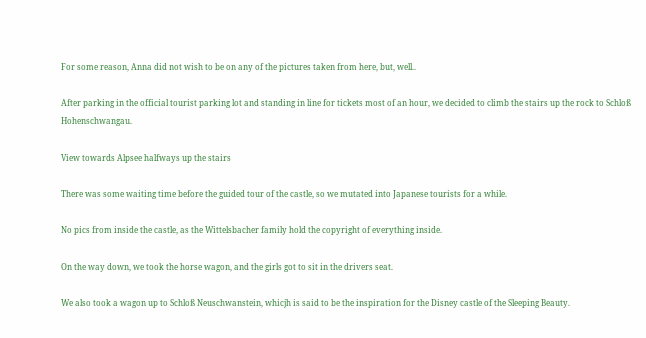For some reason, Anna did not wish to be on any of the pictures taken from here, but, well..

After parking in the official tourist parking lot and standing in line for tickets most of an hour, we decided to climb the stairs up the rock to Schloß Hohenschwangau.

View towards Alpsee halfways up the stairs

There was some waiting time before the guided tour of the castle, so we mutated into Japanese tourists for a while.

No pics from inside the castle, as the Wittelsbacher family hold the copyright of everything inside.

On the way down, we took the horse wagon, and the girls got to sit in the drivers seat.

We also took a wagon up to Schloß Neuschwanstein, whicjh is said to be the inspiration for the Disney castle of the Sleeping Beauty.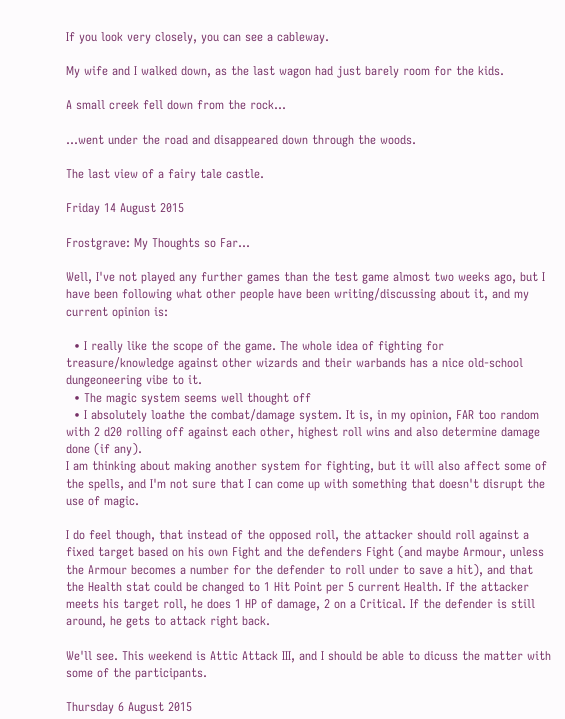If you look very closely, you can see a cableway.

My wife and I walked down, as the last wagon had just barely room for the kids.

A small creek fell down from the rock...

...went under the road and disappeared down through the woods.

The last view of a fairy tale castle.

Friday 14 August 2015

Frostgrave: My Thoughts so Far...

Well, I've not played any further games than the test game almost two weeks ago, but I have been following what other people have been writing/discussing about it, and my current opinion is:

  • I really like the scope of the game. The whole idea of fighting for treasure/knowledge against other wizards and their warbands has a nice old-school dungeoneering vibe to it.
  • The magic system seems well thought off
  • I absolutely loathe the combat/damage system. It is, in my opinion, FAR too random with 2 d20 rolling off against each other, highest roll wins and also determine damage done (if any).
I am thinking about making another system for fighting, but it will also affect some of the spells, and I'm not sure that I can come up with something that doesn't disrupt the use of magic.

I do feel though, that instead of the opposed roll, the attacker should roll against a fixed target based on his own Fight and the defenders Fight (and maybe Armour, unless the Armour becomes a number for the defender to roll under to save a hit), and that the Health stat could be changed to 1 Hit Point per 5 current Health. If the attacker meets his target roll, he does 1 HP of damage, 2 on a Critical. If the defender is still around, he gets to attack right back.

We'll see. This weekend is Attic Attack III, and I should be able to dicuss the matter with some of the participants.

Thursday 6 August 2015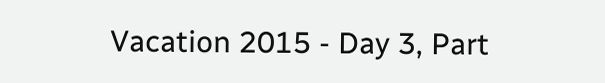Vacation 2015 - Day 3, Part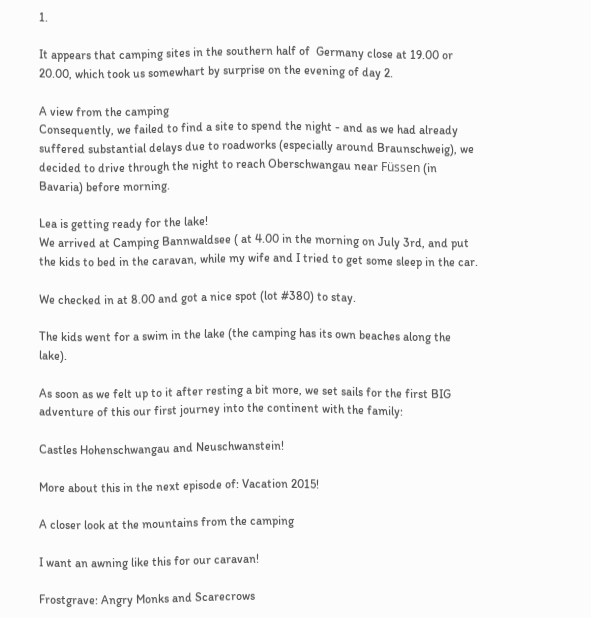1.

It appears that camping sites in the southern half of  Germany close at 19.00 or 20.00, which took us somewhart by surprise on the evening of day 2.

A view from the camping
Consequently, we failed to find a site to spend the night - and as we had already suffered substantial delays due to roadworks (especially around Braunschweig), we decided to drive through the night to reach Oberschwangau near Füssen (in Bavaria) before morning.

Lea is getting ready for the lake!
We arrived at Camping Bannwaldsee ( at 4.00 in the morning on July 3rd, and put the kids to bed in the caravan, while my wife and I tried to get some sleep in the car.

We checked in at 8.00 and got a nice spot (lot #380) to stay.

The kids went for a swim in the lake (the camping has its own beaches along the lake).

As soon as we felt up to it after resting a bit more, we set sails for the first BIG adventure of this our first journey into the continent with the family:

Castles Hohenschwangau and Neuschwanstein!

More about this in the next episode of: Vacation 2015!

A closer look at the mountains from the camping

I want an awning like this for our caravan!

Frostgrave: Angry Monks and Scarecrows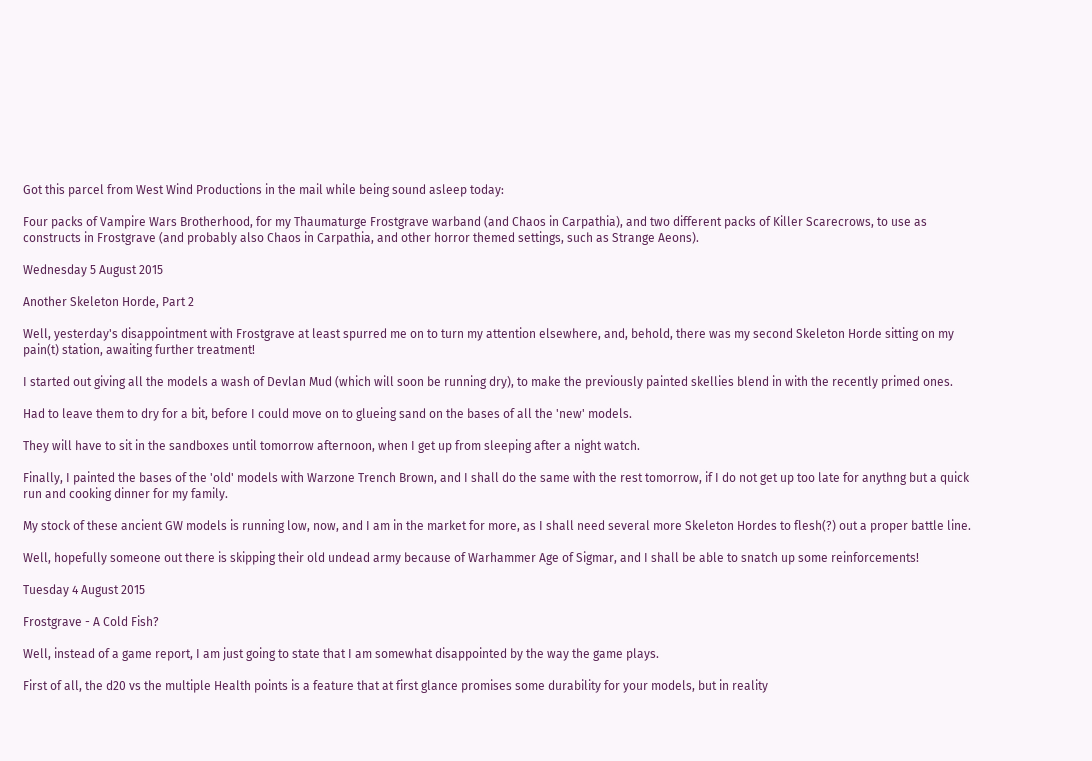Got this parcel from West Wind Productions in the mail while being sound asleep today:

Four packs of Vampire Wars Brotherhood, for my Thaumaturge Frostgrave warband (and Chaos in Carpathia), and two different packs of Killer Scarecrows, to use as constructs in Frostgrave (and probably also Chaos in Carpathia, and other horror themed settings, such as Strange Aeons).

Wednesday 5 August 2015

Another Skeleton Horde, Part 2

Well, yesterday's disappointment with Frostgrave at least spurred me on to turn my attention elsewhere, and, behold, there was my second Skeleton Horde sitting on my pain(t) station, awaiting further treatment!

I started out giving all the models a wash of Devlan Mud (which will soon be running dry), to make the previously painted skellies blend in with the recently primed ones.

Had to leave them to dry for a bit, before I could move on to glueing sand on the bases of all the 'new' models.

They will have to sit in the sandboxes until tomorrow afternoon, when I get up from sleeping after a night watch.

Finally, I painted the bases of the 'old' models with Warzone Trench Brown, and I shall do the same with the rest tomorrow, if I do not get up too late for anythng but a quick run and cooking dinner for my family.

My stock of these ancient GW models is running low, now, and I am in the market for more, as I shall need several more Skeleton Hordes to flesh(?) out a proper battle line.

Well, hopefully someone out there is skipping their old undead army because of Warhammer Age of Sigmar, and I shall be able to snatch up some reinforcements!

Tuesday 4 August 2015

Frostgrave - A Cold Fish?

Well, instead of a game report, I am just going to state that I am somewhat disappointed by the way the game plays.

First of all, the d20 vs the multiple Health points is a feature that at first glance promises some durability for your models, but in reality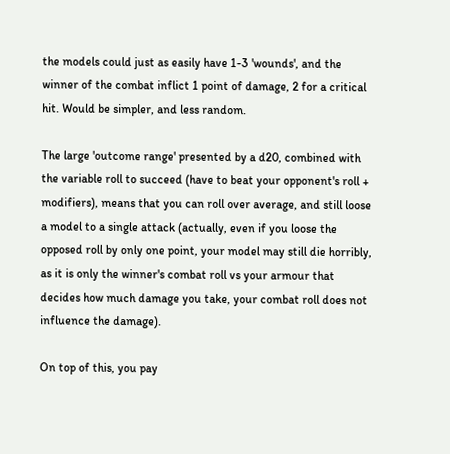the models could just as easily have 1-3 'wounds', and the winner of the combat inflict 1 point of damage, 2 for a critical hit. Would be simpler, and less random.

The large 'outcome range' presented by a d20, combined with the variable roll to succeed (have to beat your opponent's roll + modifiers), means that you can roll over average, and still loose a model to a single attack (actually, even if you loose the opposed roll by only one point, your model may still die horribly, as it is only the winner's combat roll vs your armour that decides how much damage you take, your combat roll does not influence the damage).

On top of this, you pay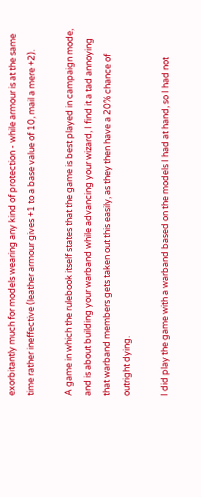exorbitantly much for models wearing any kind of protection - while armour is at the same time rather ineffective (leather armour gives +1 to a base value of 10, mail a mere +2).

A game in which the rulebook itself states that the game is best played in campaign mode, and is about building your warband while advancing your wizard, I find it a tad annoying that warband members gets taken out this easily, as they then have a 20% chance of outright dying.

I did play the game with a warband based on the models I had at hand, so I had not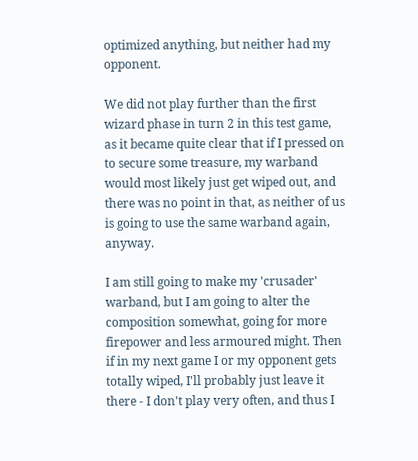optimized anything, but neither had my opponent.

We did not play further than the first wizard phase in turn 2 in this test game, as it became quite clear that if I pressed on to secure some treasure, my warband would most likely just get wiped out, and there was no point in that, as neither of us is going to use the same warband again, anyway.

I am still going to make my 'crusader' warband, but I am going to alter the composition somewhat, going for more firepower and less armoured might. Then if in my next game I or my opponent gets totally wiped, I'll probably just leave it there - I don't play very often, and thus I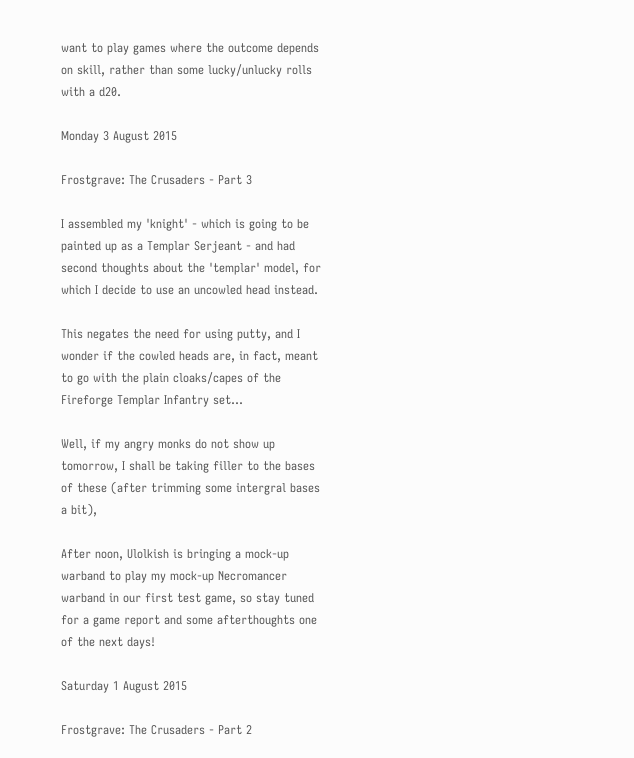want to play games where the outcome depends on skill, rather than some lucky/unlucky rolls with a d20.

Monday 3 August 2015

Frostgrave: The Crusaders - Part 3

I assembled my 'knight' - which is going to be painted up as a Templar Serjeant - and had second thoughts about the 'templar' model, for which I decide to use an uncowled head instead.

This negates the need for using putty, and I wonder if the cowled heads are, in fact, meant to go with the plain cloaks/capes of the Fireforge Templar Infantry set...

Well, if my angry monks do not show up tomorrow, I shall be taking filler to the bases of these (after trimming some intergral bases a bit),

After noon, Ulolkish is bringing a mock-up warband to play my mock-up Necromancer warband in our first test game, so stay tuned for a game report and some afterthoughts one of the next days!

Saturday 1 August 2015

Frostgrave: The Crusaders - Part 2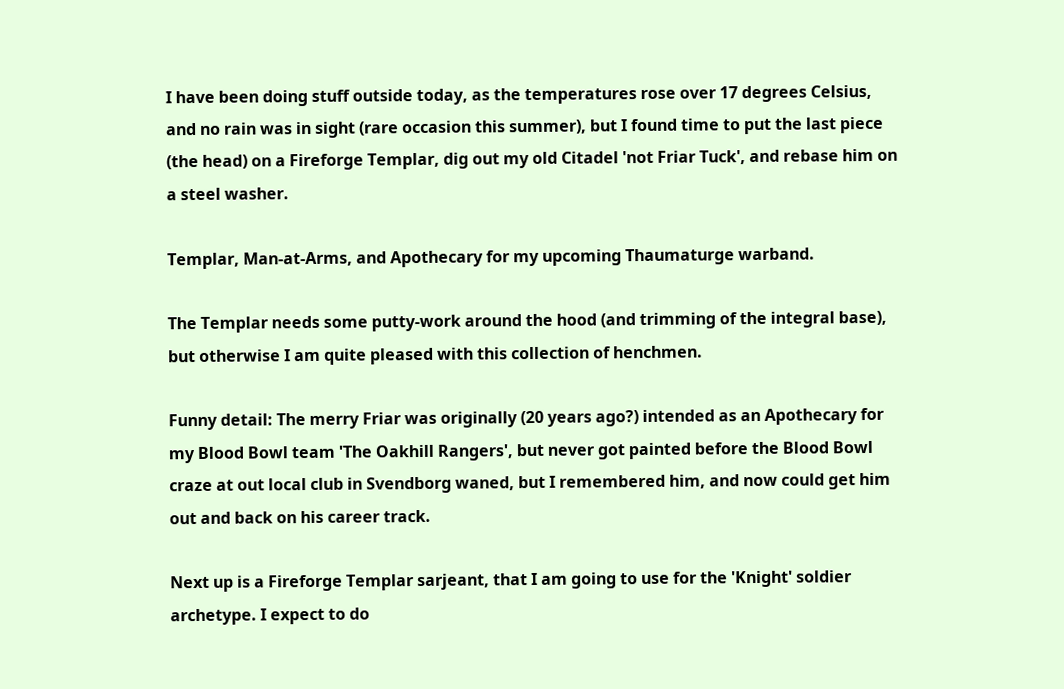I have been doing stuff outside today, as the temperatures rose over 17 degrees Celsius, and no rain was in sight (rare occasion this summer), but I found time to put the last piece (the head) on a Fireforge Templar, dig out my old Citadel 'not Friar Tuck', and rebase him on a steel washer.

Templar, Man-at-Arms, and Apothecary for my upcoming Thaumaturge warband.

The Templar needs some putty-work around the hood (and trimming of the integral base), but otherwise I am quite pleased with this collection of henchmen.

Funny detail: The merry Friar was originally (20 years ago?) intended as an Apothecary for my Blood Bowl team 'The Oakhill Rangers', but never got painted before the Blood Bowl craze at out local club in Svendborg waned, but I remembered him, and now could get him out and back on his career track.

Next up is a Fireforge Templar sarjeant, that I am going to use for the 'Knight' soldier archetype. I expect to do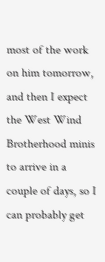most of the work on him tomorrow, and then I expect the West Wind Brotherhood minis to arrive in a couple of days, so I can probably get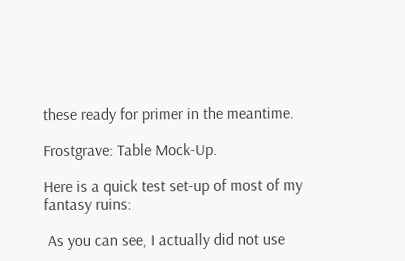these ready for primer in the meantime.

Frostgrave: Table Mock-Up.

Here is a quick test set-up of most of my fantasy ruins:

 As you can see, I actually did not use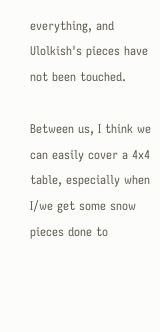everything, and Ulolkish's pieces have not been touched.

Between us, I think we can easily cover a 4x4 table, especially when I/we get some snow pieces done to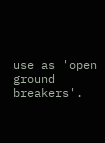use as 'open ground breakers'.